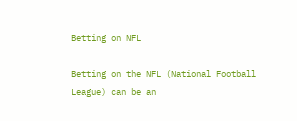Betting on NFL

Betting on the NFL (National Football League) can be an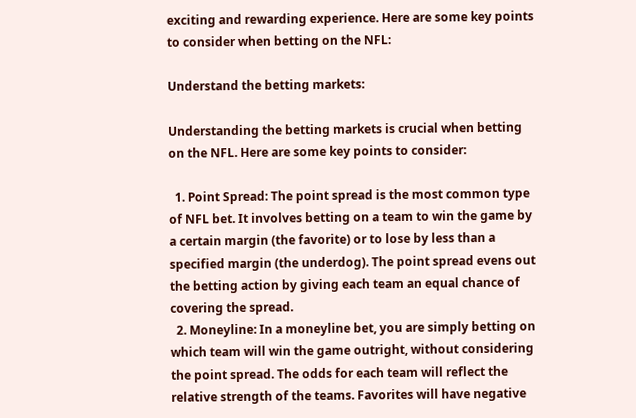exciting and rewarding experience. Here are some key points to consider when betting on the NFL:

Understand the betting markets:

Understanding the betting markets is crucial when betting on the NFL. Here are some key points to consider:

  1. Point Spread: The point spread is the most common type of NFL bet. It involves betting on a team to win the game by a certain margin (the favorite) or to lose by less than a specified margin (the underdog). The point spread evens out the betting action by giving each team an equal chance of covering the spread.
  2. Moneyline: In a moneyline bet, you are simply betting on which team will win the game outright, without considering the point spread. The odds for each team will reflect the relative strength of the teams. Favorites will have negative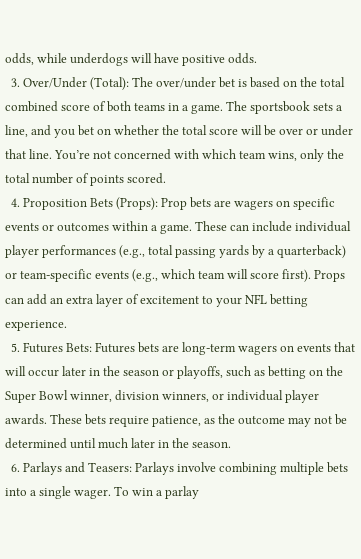odds, while underdogs will have positive odds.
  3. Over/Under (Total): The over/under bet is based on the total combined score of both teams in a game. The sportsbook sets a line, and you bet on whether the total score will be over or under that line. You’re not concerned with which team wins, only the total number of points scored.
  4. Proposition Bets (Props): Prop bets are wagers on specific events or outcomes within a game. These can include individual player performances (e.g., total passing yards by a quarterback) or team-specific events (e.g., which team will score first). Props can add an extra layer of excitement to your NFL betting experience.
  5. Futures Bets: Futures bets are long-term wagers on events that will occur later in the season or playoffs, such as betting on the Super Bowl winner, division winners, or individual player awards. These bets require patience, as the outcome may not be determined until much later in the season.
  6. Parlays and Teasers: Parlays involve combining multiple bets into a single wager. To win a parlay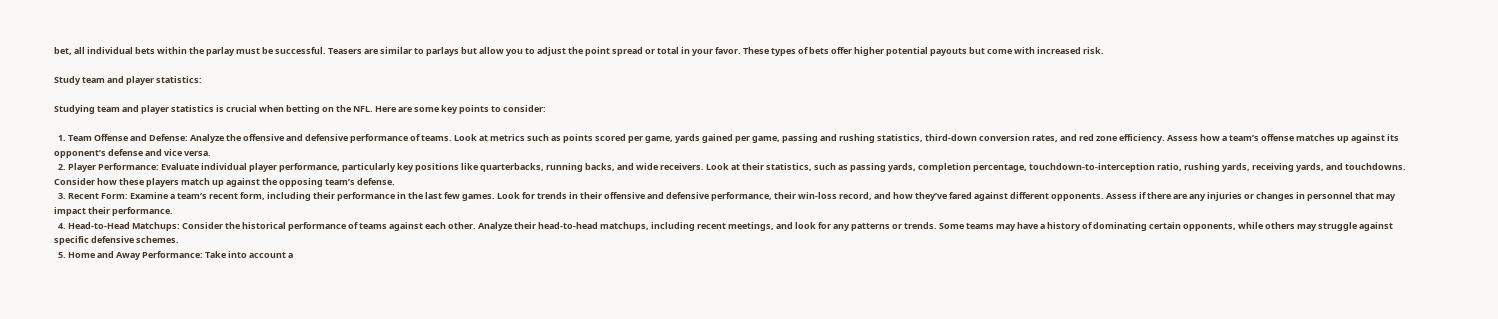bet, all individual bets within the parlay must be successful. Teasers are similar to parlays but allow you to adjust the point spread or total in your favor. These types of bets offer higher potential payouts but come with increased risk.

Study team and player statistics:

Studying team and player statistics is crucial when betting on the NFL. Here are some key points to consider:

  1. Team Offense and Defense: Analyze the offensive and defensive performance of teams. Look at metrics such as points scored per game, yards gained per game, passing and rushing statistics, third-down conversion rates, and red zone efficiency. Assess how a team’s offense matches up against its opponent’s defense and vice versa.
  2. Player Performance: Evaluate individual player performance, particularly key positions like quarterbacks, running backs, and wide receivers. Look at their statistics, such as passing yards, completion percentage, touchdown-to-interception ratio, rushing yards, receiving yards, and touchdowns. Consider how these players match up against the opposing team’s defense.
  3. Recent Form: Examine a team’s recent form, including their performance in the last few games. Look for trends in their offensive and defensive performance, their win-loss record, and how they’ve fared against different opponents. Assess if there are any injuries or changes in personnel that may impact their performance.
  4. Head-to-Head Matchups: Consider the historical performance of teams against each other. Analyze their head-to-head matchups, including recent meetings, and look for any patterns or trends. Some teams may have a history of dominating certain opponents, while others may struggle against specific defensive schemes.
  5. Home and Away Performance: Take into account a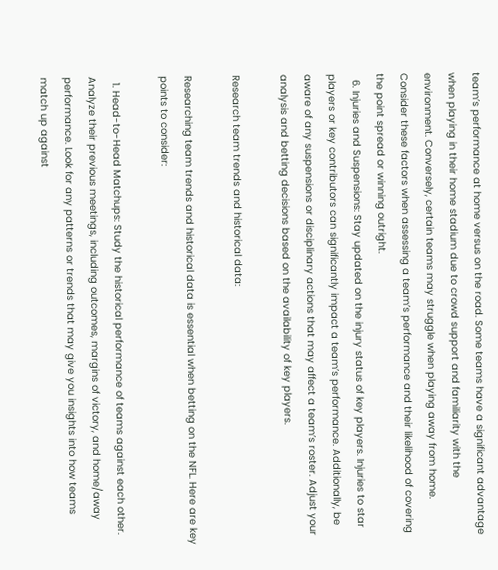team’s performance at home versus on the road. Some teams have a significant advantage when playing in their home stadium due to crowd support and familiarity with the environment. Conversely, certain teams may struggle when playing away from home. Consider these factors when assessing a team’s performance and their likelihood of covering the point spread or winning outright.
  6. Injuries and Suspensions: Stay updated on the injury status of key players. Injuries to star players or key contributors can significantly impact a team’s performance. Additionally, be aware of any suspensions or disciplinary actions that may affect a team’s roster. Adjust your analysis and betting decisions based on the availability of key players.

Research team trends and historical data:

Researching team trends and historical data is essential when betting on the NFL. Here are key points to consider:

  1. Head-to-Head Matchups: Study the historical performance of teams against each other. Analyze their previous meetings, including outcomes, margins of victory, and home/away performance. Look for any patterns or trends that may give you insights into how teams match up against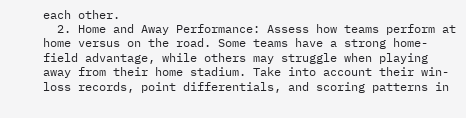each other.
  2. Home and Away Performance: Assess how teams perform at home versus on the road. Some teams have a strong home-field advantage, while others may struggle when playing away from their home stadium. Take into account their win-loss records, point differentials, and scoring patterns in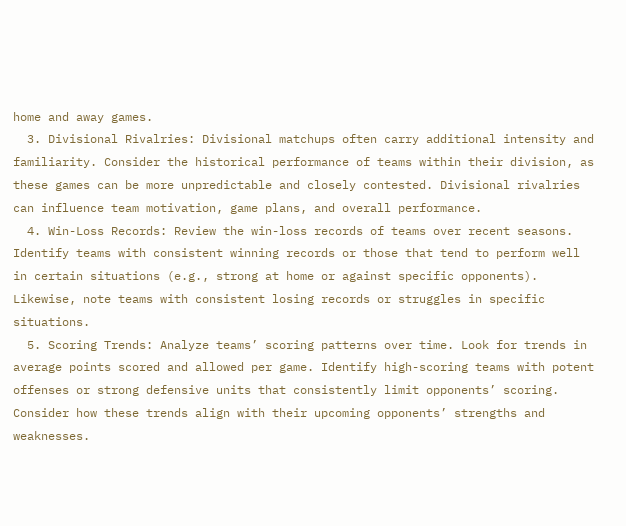home and away games.
  3. Divisional Rivalries: Divisional matchups often carry additional intensity and familiarity. Consider the historical performance of teams within their division, as these games can be more unpredictable and closely contested. Divisional rivalries can influence team motivation, game plans, and overall performance.
  4. Win-Loss Records: Review the win-loss records of teams over recent seasons. Identify teams with consistent winning records or those that tend to perform well in certain situations (e.g., strong at home or against specific opponents). Likewise, note teams with consistent losing records or struggles in specific situations.
  5. Scoring Trends: Analyze teams’ scoring patterns over time. Look for trends in average points scored and allowed per game. Identify high-scoring teams with potent offenses or strong defensive units that consistently limit opponents’ scoring. Consider how these trends align with their upcoming opponents’ strengths and weaknesses.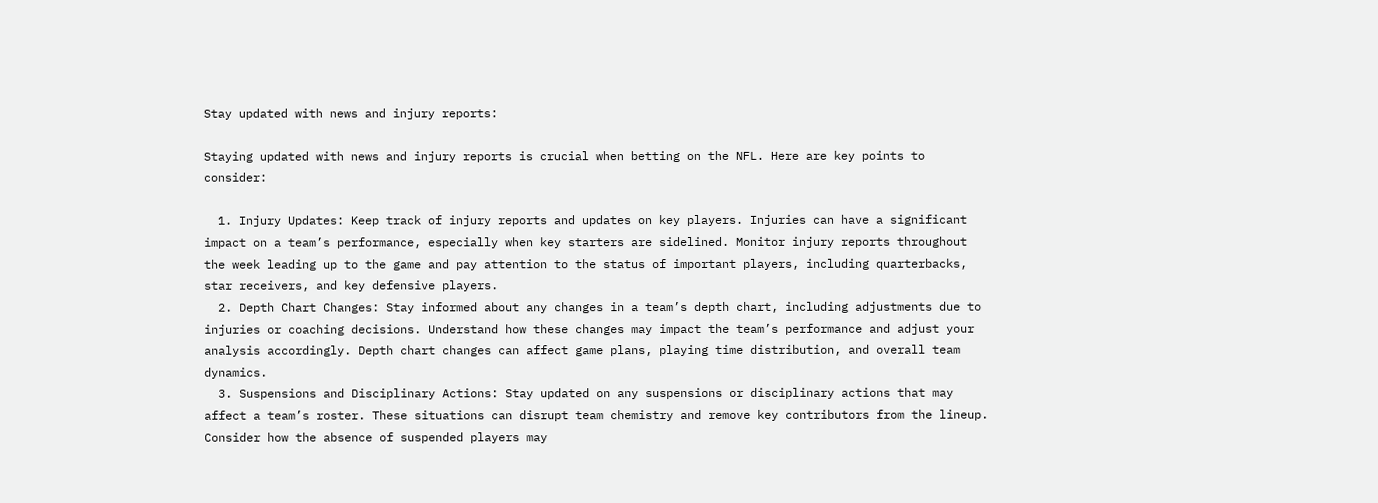Stay updated with news and injury reports:

Staying updated with news and injury reports is crucial when betting on the NFL. Here are key points to consider:

  1. Injury Updates: Keep track of injury reports and updates on key players. Injuries can have a significant impact on a team’s performance, especially when key starters are sidelined. Monitor injury reports throughout the week leading up to the game and pay attention to the status of important players, including quarterbacks, star receivers, and key defensive players.
  2. Depth Chart Changes: Stay informed about any changes in a team’s depth chart, including adjustments due to injuries or coaching decisions. Understand how these changes may impact the team’s performance and adjust your analysis accordingly. Depth chart changes can affect game plans, playing time distribution, and overall team dynamics.
  3. Suspensions and Disciplinary Actions: Stay updated on any suspensions or disciplinary actions that may affect a team’s roster. These situations can disrupt team chemistry and remove key contributors from the lineup. Consider how the absence of suspended players may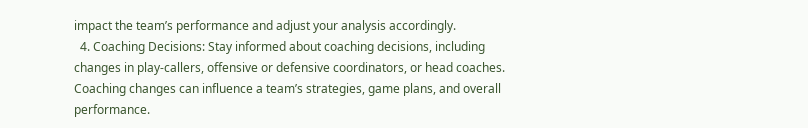impact the team’s performance and adjust your analysis accordingly.
  4. Coaching Decisions: Stay informed about coaching decisions, including changes in play-callers, offensive or defensive coordinators, or head coaches. Coaching changes can influence a team’s strategies, game plans, and overall performance.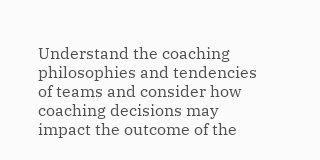Understand the coaching philosophies and tendencies of teams and consider how coaching decisions may impact the outcome of the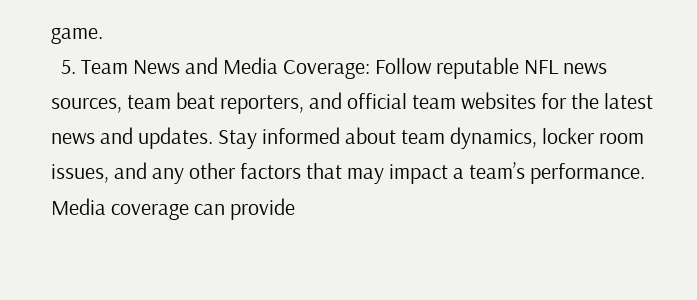game.
  5. Team News and Media Coverage: Follow reputable NFL news sources, team beat reporters, and official team websites for the latest news and updates. Stay informed about team dynamics, locker room issues, and any other factors that may impact a team’s performance. Media coverage can provide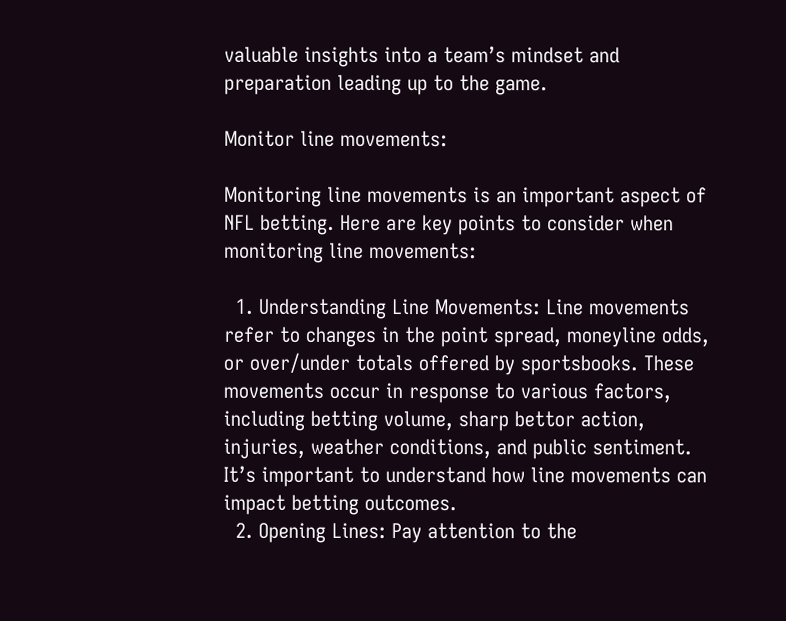valuable insights into a team’s mindset and preparation leading up to the game.

Monitor line movements:

Monitoring line movements is an important aspect of NFL betting. Here are key points to consider when monitoring line movements:

  1. Understanding Line Movements: Line movements refer to changes in the point spread, moneyline odds, or over/under totals offered by sportsbooks. These movements occur in response to various factors, including betting volume, sharp bettor action, injuries, weather conditions, and public sentiment. It’s important to understand how line movements can impact betting outcomes.
  2. Opening Lines: Pay attention to the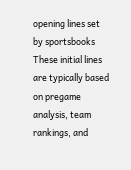opening lines set by sportsbooks These initial lines are typically based on pregame analysis, team rankings, and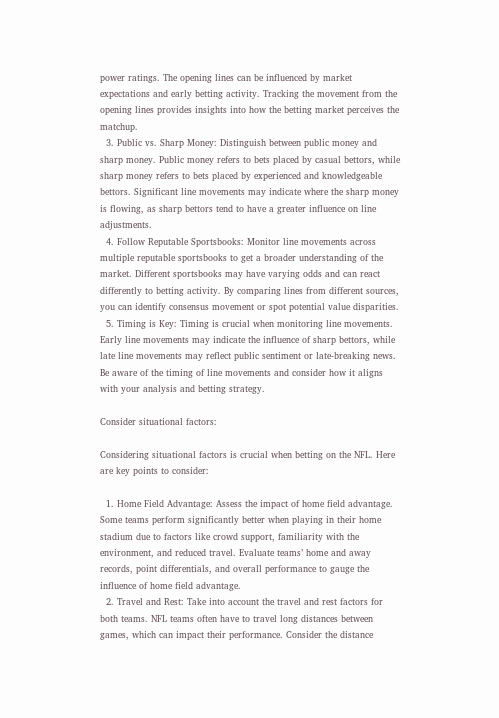power ratings. The opening lines can be influenced by market expectations and early betting activity. Tracking the movement from the opening lines provides insights into how the betting market perceives the matchup.
  3. Public vs. Sharp Money: Distinguish between public money and sharp money. Public money refers to bets placed by casual bettors, while sharp money refers to bets placed by experienced and knowledgeable bettors. Significant line movements may indicate where the sharp money is flowing, as sharp bettors tend to have a greater influence on line adjustments.
  4. Follow Reputable Sportsbooks: Monitor line movements across multiple reputable sportsbooks to get a broader understanding of the market. Different sportsbooks may have varying odds and can react differently to betting activity. By comparing lines from different sources, you can identify consensus movement or spot potential value disparities.
  5. Timing is Key: Timing is crucial when monitoring line movements. Early line movements may indicate the influence of sharp bettors, while late line movements may reflect public sentiment or late-breaking news. Be aware of the timing of line movements and consider how it aligns with your analysis and betting strategy.

Consider situational factors:

Considering situational factors is crucial when betting on the NFL. Here are key points to consider:

  1. Home Field Advantage: Assess the impact of home field advantage. Some teams perform significantly better when playing in their home stadium due to factors like crowd support, familiarity with the environment, and reduced travel. Evaluate teams’ home and away records, point differentials, and overall performance to gauge the influence of home field advantage.
  2. Travel and Rest: Take into account the travel and rest factors for both teams. NFL teams often have to travel long distances between games, which can impact their performance. Consider the distance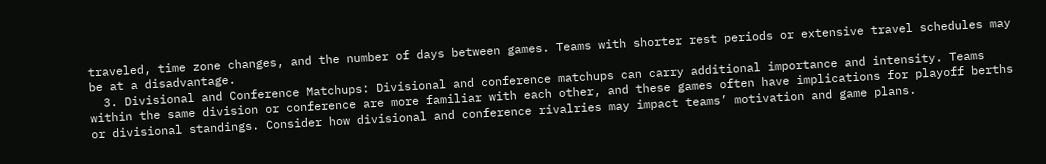traveled, time zone changes, and the number of days between games. Teams with shorter rest periods or extensive travel schedules may be at a disadvantage.
  3. Divisional and Conference Matchups: Divisional and conference matchups can carry additional importance and intensity. Teams within the same division or conference are more familiar with each other, and these games often have implications for playoff berths or divisional standings. Consider how divisional and conference rivalries may impact teams’ motivation and game plans.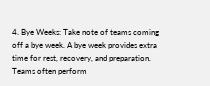4. Bye Weeks: Take note of teams coming off a bye week. A bye week provides extra time for rest, recovery, and preparation. Teams often perform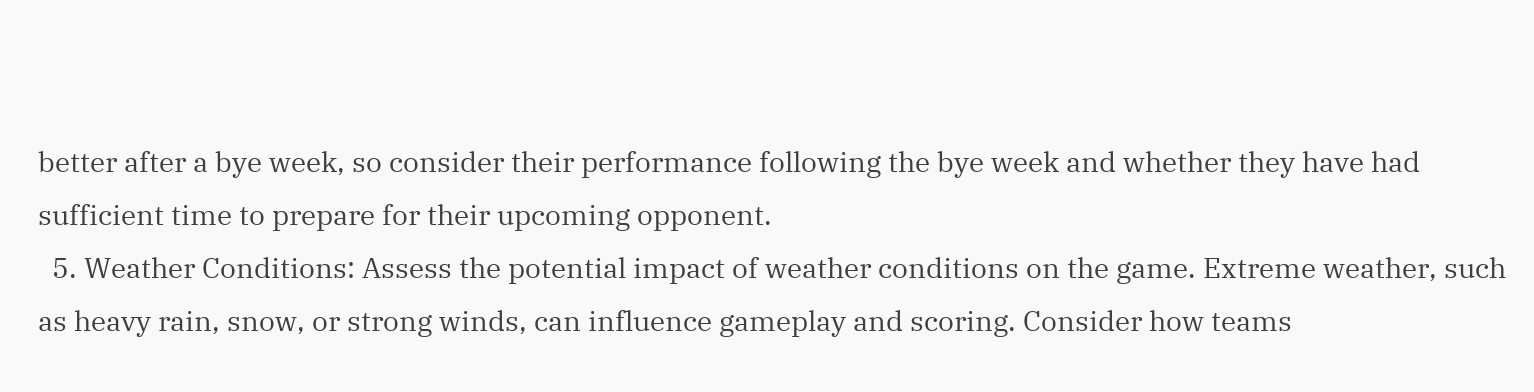better after a bye week, so consider their performance following the bye week and whether they have had sufficient time to prepare for their upcoming opponent.
  5. Weather Conditions: Assess the potential impact of weather conditions on the game. Extreme weather, such as heavy rain, snow, or strong winds, can influence gameplay and scoring. Consider how teams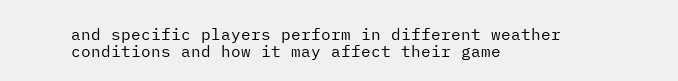and specific players perform in different weather conditions and how it may affect their game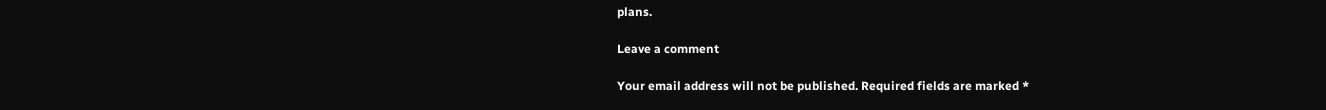plans.

Leave a comment

Your email address will not be published. Required fields are marked *